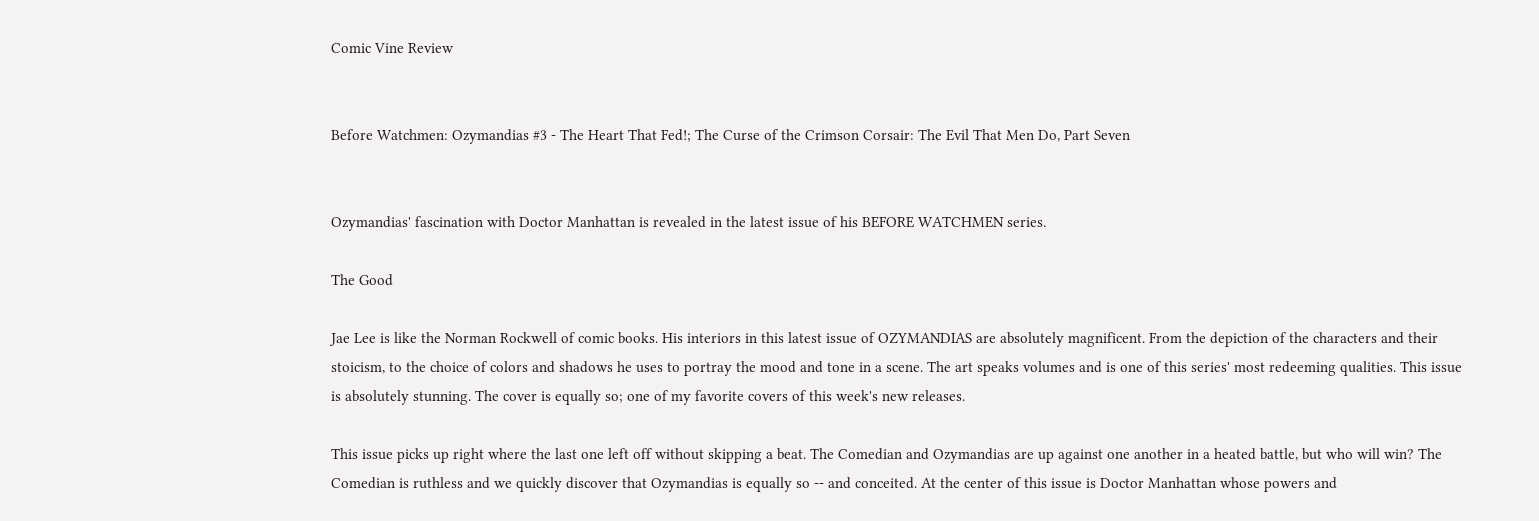Comic Vine Review


Before Watchmen: Ozymandias #3 - The Heart That Fed!; The Curse of the Crimson Corsair: The Evil That Men Do, Part Seven


Ozymandias' fascination with Doctor Manhattan is revealed in the latest issue of his BEFORE WATCHMEN series.

The Good

Jae Lee is like the Norman Rockwell of comic books. His interiors in this latest issue of OZYMANDIAS are absolutely magnificent. From the depiction of the characters and their stoicism, to the choice of colors and shadows he uses to portray the mood and tone in a scene. The art speaks volumes and is one of this series' most redeeming qualities. This issue is absolutely stunning. The cover is equally so; one of my favorite covers of this week's new releases.

This issue picks up right where the last one left off without skipping a beat. The Comedian and Ozymandias are up against one another in a heated battle, but who will win? The Comedian is ruthless and we quickly discover that Ozymandias is equally so -- and conceited. At the center of this issue is Doctor Manhattan whose powers and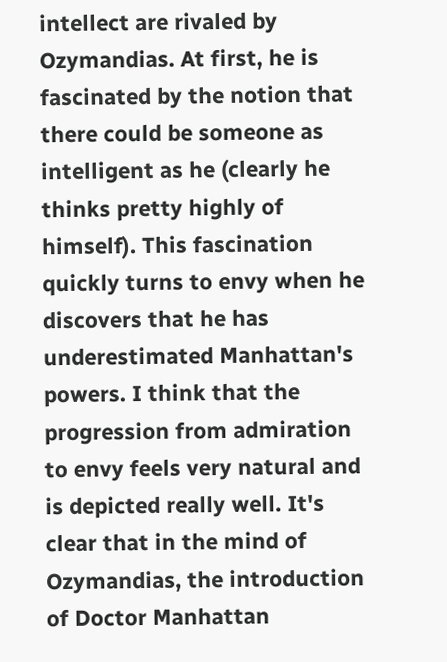intellect are rivaled by Ozymandias. At first, he is fascinated by the notion that there could be someone as intelligent as he (clearly he thinks pretty highly of himself). This fascination quickly turns to envy when he discovers that he has underestimated Manhattan's powers. I think that the progression from admiration to envy feels very natural and is depicted really well. It's clear that in the mind of Ozymandias, the introduction of Doctor Manhattan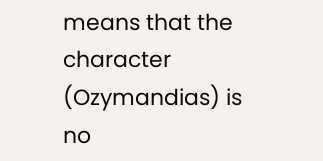means that the character (Ozymandias) is no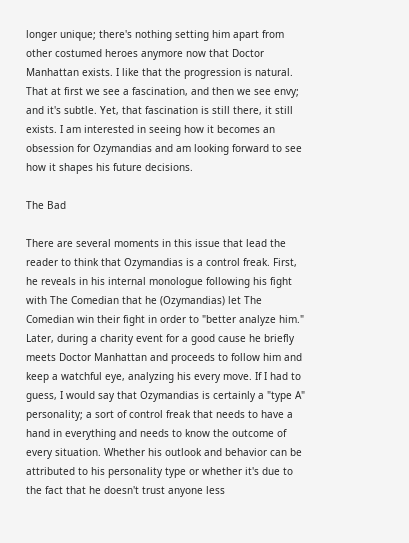longer unique; there's nothing setting him apart from other costumed heroes anymore now that Doctor Manhattan exists. I like that the progression is natural. That at first we see a fascination, and then we see envy; and it's subtle. Yet, that fascination is still there, it still exists. I am interested in seeing how it becomes an obsession for Ozymandias and am looking forward to see how it shapes his future decisions.

The Bad

There are several moments in this issue that lead the reader to think that Ozymandias is a control freak. First, he reveals in his internal monologue following his fight with The Comedian that he (Ozymandias) let The Comedian win their fight in order to "better analyze him." Later, during a charity event for a good cause he briefly meets Doctor Manhattan and proceeds to follow him and keep a watchful eye, analyzing his every move. If I had to guess, I would say that Ozymandias is certainly a "type A" personality; a sort of control freak that needs to have a hand in everything and needs to know the outcome of every situation. Whether his outlook and behavior can be attributed to his personality type or whether it's due to the fact that he doesn't trust anyone less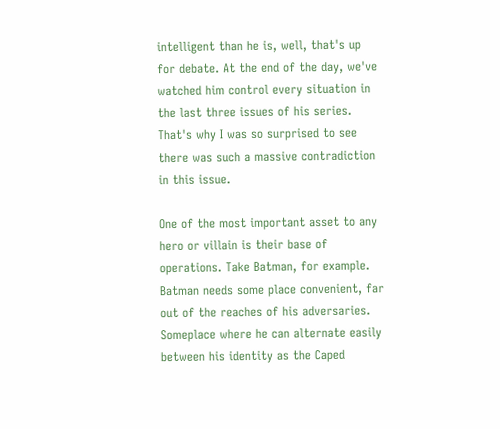intelligent than he is, well, that's up for debate. At the end of the day, we've watched him control every situation in the last three issues of his series. That's why I was so surprised to see there was such a massive contradiction in this issue.

One of the most important asset to any hero or villain is their base of operations. Take Batman, for example. Batman needs some place convenient, far out of the reaches of his adversaries. Someplace where he can alternate easily between his identity as the Caped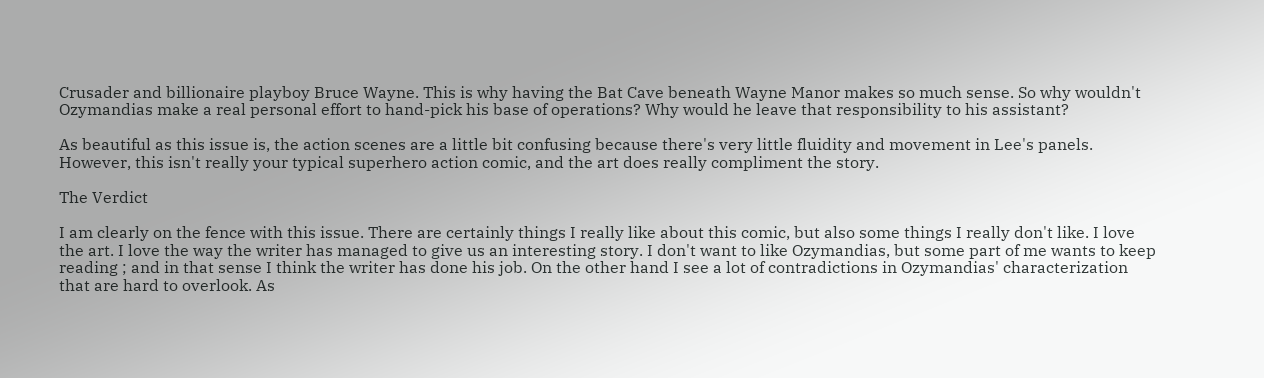Crusader and billionaire playboy Bruce Wayne. This is why having the Bat Cave beneath Wayne Manor makes so much sense. So why wouldn't Ozymandias make a real personal effort to hand-pick his base of operations? Why would he leave that responsibility to his assistant?

As beautiful as this issue is, the action scenes are a little bit confusing because there's very little fluidity and movement in Lee's panels. However, this isn't really your typical superhero action comic, and the art does really compliment the story.

The Verdict

I am clearly on the fence with this issue. There are certainly things I really like about this comic, but also some things I really don't like. I love the art. I love the way the writer has managed to give us an interesting story. I don't want to like Ozymandias, but some part of me wants to keep reading ; and in that sense I think the writer has done his job. On the other hand I see a lot of contradictions in Ozymandias' characterization that are hard to overlook. As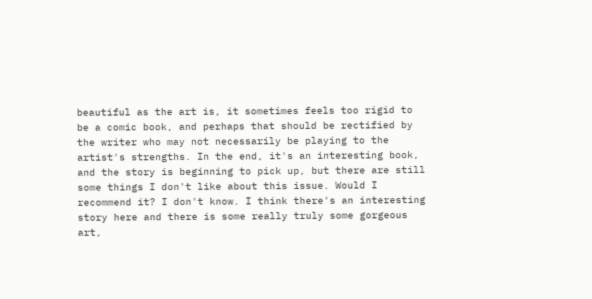beautiful as the art is, it sometimes feels too rigid to be a comic book, and perhaps that should be rectified by the writer who may not necessarily be playing to the artist's strengths. In the end, it's an interesting book, and the story is beginning to pick up, but there are still some things I don't like about this issue. Would I recommend it? I don't know. I think there's an interesting story here and there is some really truly some gorgeous art,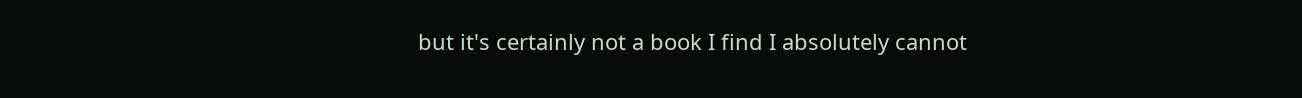but it's certainly not a book I find I absolutely cannot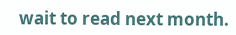wait to read next month.